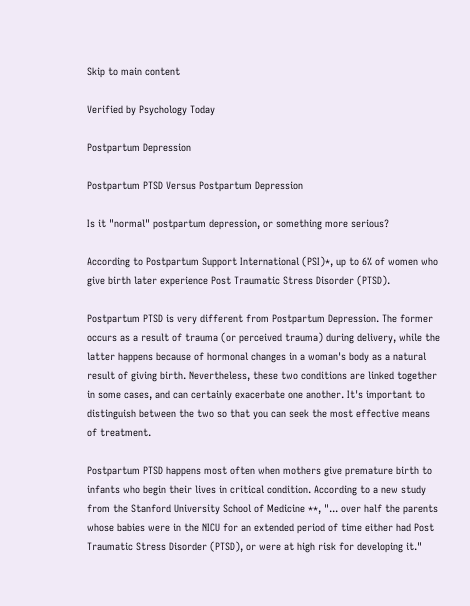Skip to main content

Verified by Psychology Today

Postpartum Depression

Postpartum PTSD Versus Postpartum Depression

Is it "normal" postpartum depression, or something more serious?

According to Postpartum Support International (PSI)*, up to 6% of women who give birth later experience Post Traumatic Stress Disorder (PTSD).

Postpartum PTSD is very different from Postpartum Depression. The former occurs as a result of trauma (or perceived trauma) during delivery, while the latter happens because of hormonal changes in a woman's body as a natural result of giving birth. Nevertheless, these two conditions are linked together in some cases, and can certainly exacerbate one another. It's important to distinguish between the two so that you can seek the most effective means of treatment.

Postpartum PTSD happens most often when mothers give premature birth to infants who begin their lives in critical condition. According to a new study from the Stanford University School of Medicine **, "... over half the parents whose babies were in the NICU for an extended period of time either had Post Traumatic Stress Disorder (PTSD), or were at high risk for developing it."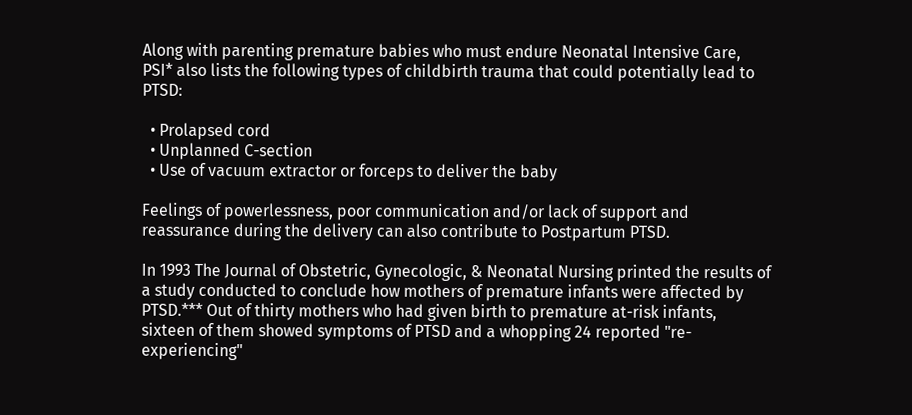Along with parenting premature babies who must endure Neonatal Intensive Care, PSI* also lists the following types of childbirth trauma that could potentially lead to PTSD:

  • Prolapsed cord
  • Unplanned C-section
  • Use of vacuum extractor or forceps to deliver the baby

Feelings of powerlessness, poor communication and/or lack of support and reassurance during the delivery can also contribute to Postpartum PTSD.

In 1993 The Journal of Obstetric, Gynecologic, & Neonatal Nursing printed the results of a study conducted to conclude how mothers of premature infants were affected by PTSD.*** Out of thirty mothers who had given birth to premature at-risk infants, sixteen of them showed symptoms of PTSD and a whopping 24 reported "re-experiencing"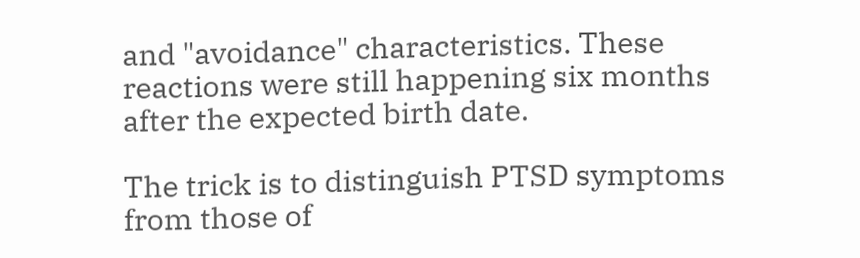and "avoidance" characteristics. These reactions were still happening six months after the expected birth date.

The trick is to distinguish PTSD symptoms from those of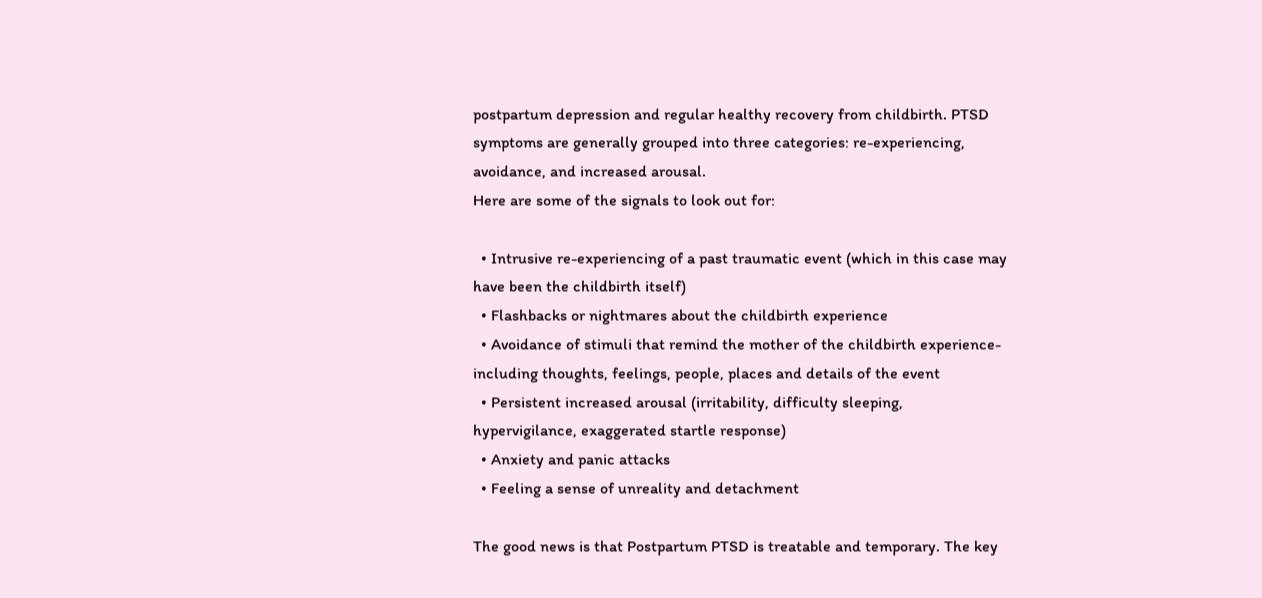postpartum depression and regular healthy recovery from childbirth. PTSD symptoms are generally grouped into three categories: re-experiencing, avoidance, and increased arousal.
Here are some of the signals to look out for:

  • Intrusive re-experiencing of a past traumatic event (which in this case may have been the childbirth itself)
  • Flashbacks or nightmares about the childbirth experience
  • Avoidance of stimuli that remind the mother of the childbirth experience-including thoughts, feelings, people, places and details of the event
  • Persistent increased arousal (irritability, difficulty sleeping, hypervigilance, exaggerated startle response)
  • Anxiety and panic attacks
  • Feeling a sense of unreality and detachment

The good news is that Postpartum PTSD is treatable and temporary. The key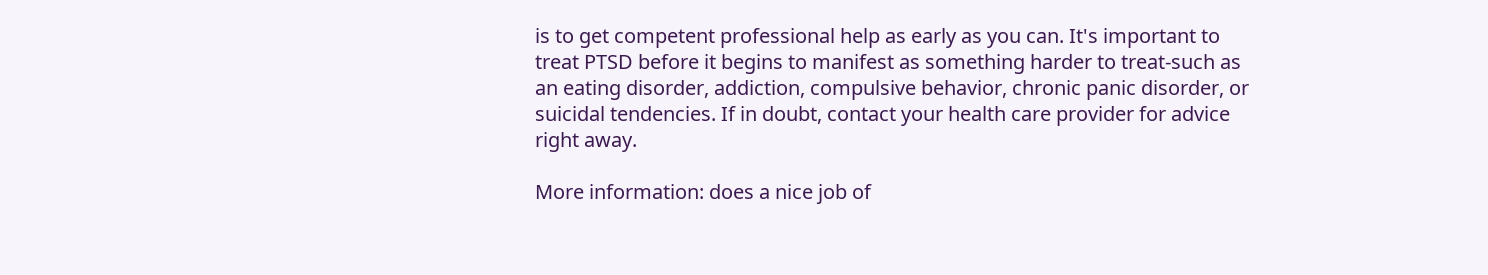is to get competent professional help as early as you can. It's important to treat PTSD before it begins to manifest as something harder to treat-such as an eating disorder, addiction, compulsive behavior, chronic panic disorder, or suicidal tendencies. If in doubt, contact your health care provider for advice right away.

More information: does a nice job of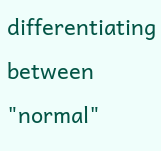differentiating between "normal"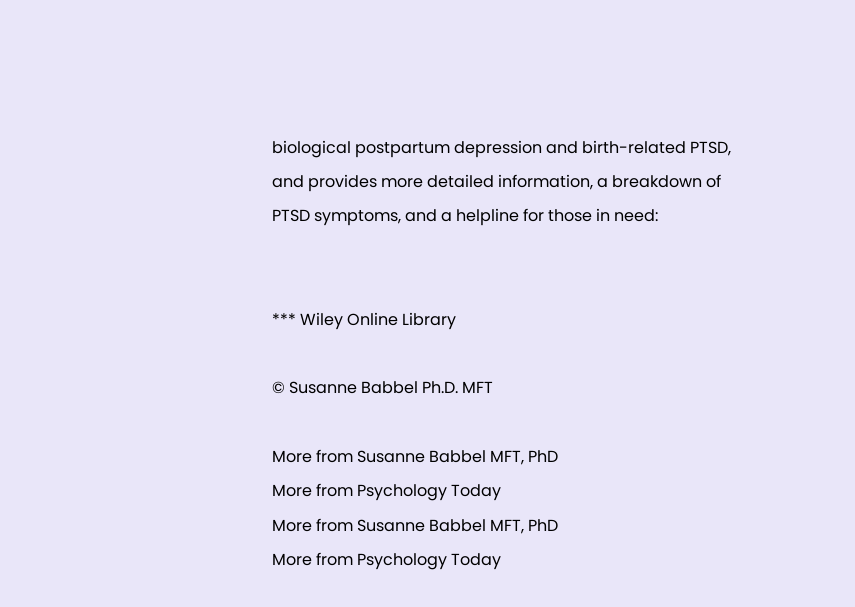biological postpartum depression and birth-related PTSD, and provides more detailed information, a breakdown of PTSD symptoms, and a helpline for those in need:


*** Wiley Online Library

© Susanne Babbel Ph.D. MFT

More from Susanne Babbel MFT, PhD
More from Psychology Today
More from Susanne Babbel MFT, PhD
More from Psychology Today